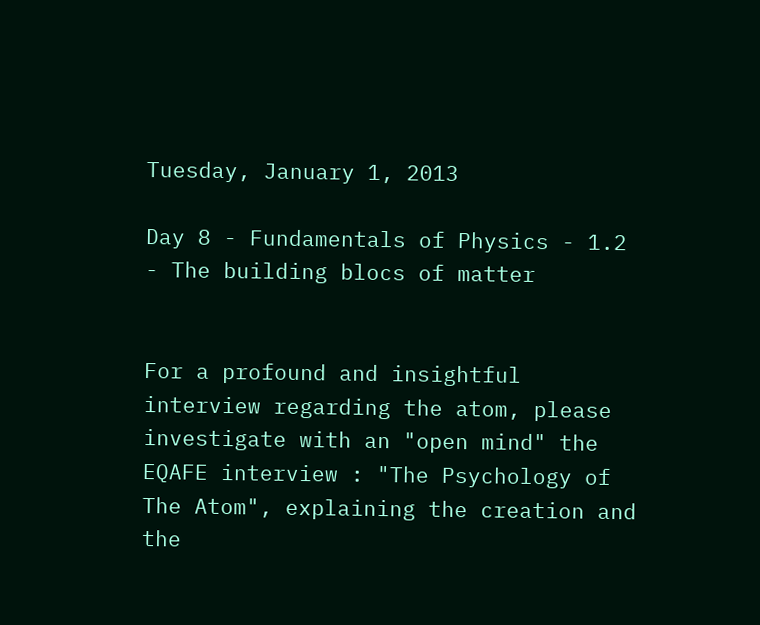Tuesday, January 1, 2013

Day 8 - Fundamentals of Physics - 1.2 - The building blocs of matter


For a profound and insightful interview regarding the atom, please investigate with an "open mind" the EQAFE interview : "The Psychology of The Atom", explaining the creation and the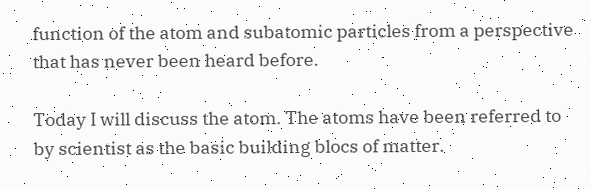function of the atom and subatomic particles from a perspective that has never been heard before.

Today I will discuss the atom. The atoms have been referred to by scientist as the basic building blocs of matter.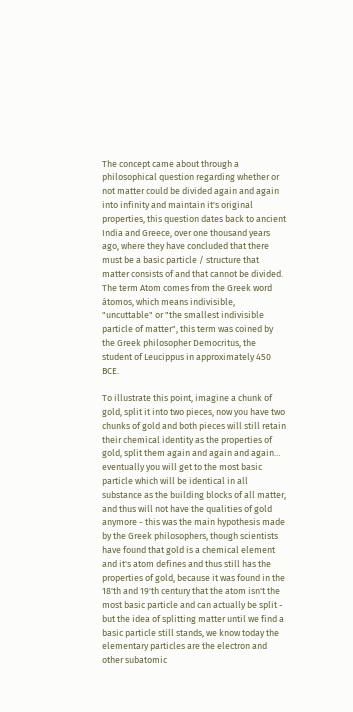The concept came about through a philosophical question regarding whether or not matter could be divided again and again into infinity and maintain it's original properties, this question dates back to ancient India and Greece, over one thousand years ago, where they have concluded that there must be a basic particle / structure that matter consists of and that cannot be divided. The term Atom comes from the Greek word átomos, which means indivisible, "uncuttable" or "the smallest indivisible particle of matter", this term was coined by the Greek philosopher Democritus, the student of Leucippus in approximately 450 BCE.

To illustrate this point, imagine a chunk of gold, split it into two pieces, now you have two chunks of gold and both pieces will still retain their chemical identity as the properties of gold, split them again and again and again… eventually you will get to the most basic particle which will be identical in all substance as the building blocks of all matter, and thus will not have the qualities of gold anymore - this was the main hypothesis made by the Greek philosophers, though scientists have found that gold is a chemical element and it's atom defines and thus still has the properties of gold, because it was found in the 18'th and 19'th century that the atom isn't the most basic particle and can actually be split - but the idea of splitting matter until we find a basic particle still stands, we know today the elementary particles are the electron and other subatomic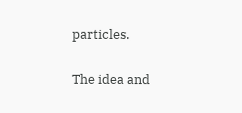particles.

The idea and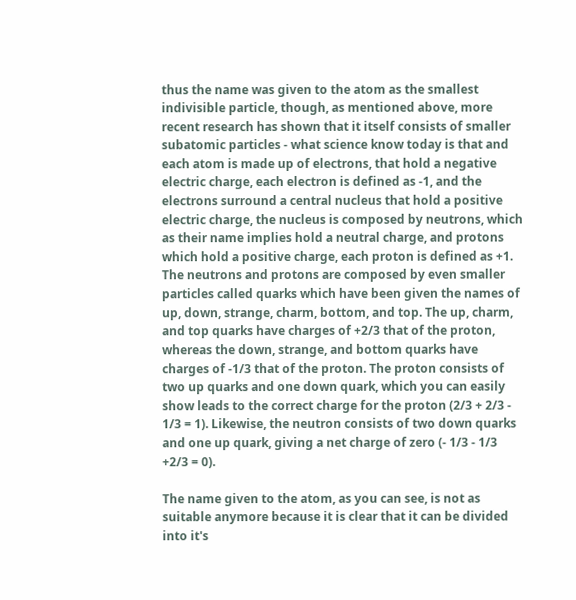thus the name was given to the atom as the smallest indivisible particle, though, as mentioned above, more recent research has shown that it itself consists of smaller subatomic particles - what science know today is that and each atom is made up of electrons, that hold a negative electric charge, each electron is defined as -1, and the electrons surround a central nucleus that hold a positive electric charge, the nucleus is composed by neutrons, which as their name implies hold a neutral charge, and protons which hold a positive charge, each proton is defined as +1. The neutrons and protons are composed by even smaller particles called quarks which have been given the names of up, down, strange, charm, bottom, and top. The up, charm, and top quarks have charges of +2/3 that of the proton, whereas the down, strange, and bottom quarks have charges of -1/3 that of the proton. The proton consists of two up quarks and one down quark, which you can easily show leads to the correct charge for the proton (2/3 + 2/3 - 1/3 = 1). Likewise, the neutron consists of two down quarks and one up quark, giving a net charge of zero (- 1/3 - 1/3 +2/3 = 0).

The name given to the atom, as you can see, is not as suitable anymore because it is clear that it can be divided into it's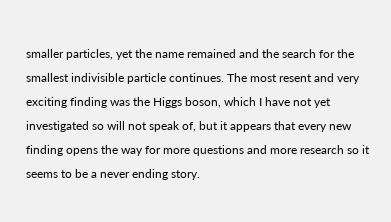smaller particles, yet the name remained and the search for the smallest indivisible particle continues. The most resent and very exciting finding was the Higgs boson, which I have not yet investigated so will not speak of, but it appears that every new finding opens the way for more questions and more research so it seems to be a never ending story.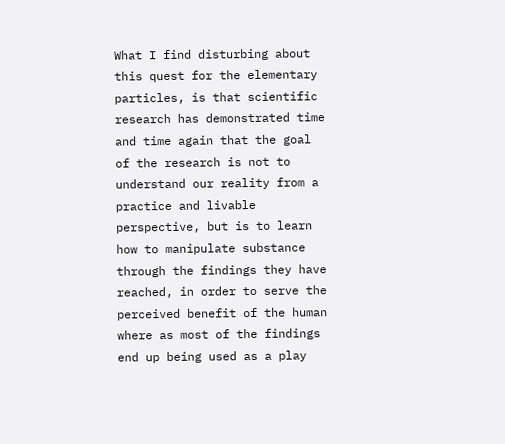What I find disturbing about this quest for the elementary particles, is that scientific research has demonstrated time and time again that the goal of the research is not to understand our reality from a practice and livable perspective, but is to learn how to manipulate substance through the findings they have reached, in order to serve the perceived benefit of the human where as most of the findings end up being used as a play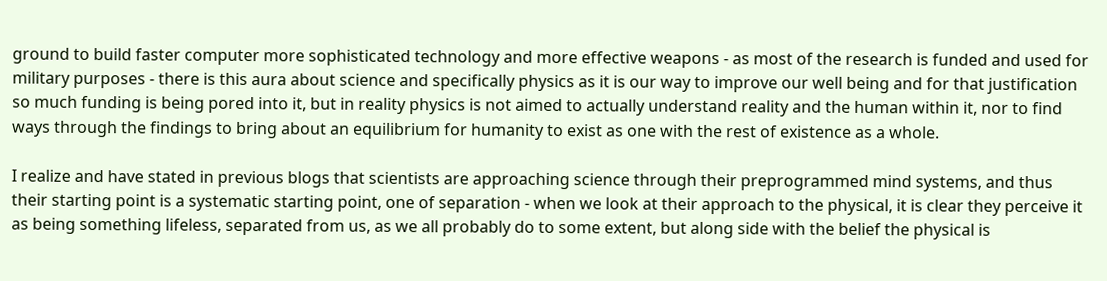ground to build faster computer more sophisticated technology and more effective weapons - as most of the research is funded and used for military purposes - there is this aura about science and specifically physics as it is our way to improve our well being and for that justification so much funding is being pored into it, but in reality physics is not aimed to actually understand reality and the human within it, nor to find ways through the findings to bring about an equilibrium for humanity to exist as one with the rest of existence as a whole.

I realize and have stated in previous blogs that scientists are approaching science through their preprogrammed mind systems, and thus their starting point is a systematic starting point, one of separation - when we look at their approach to the physical, it is clear they perceive it as being something lifeless, separated from us, as we all probably do to some extent, but along side with the belief the physical is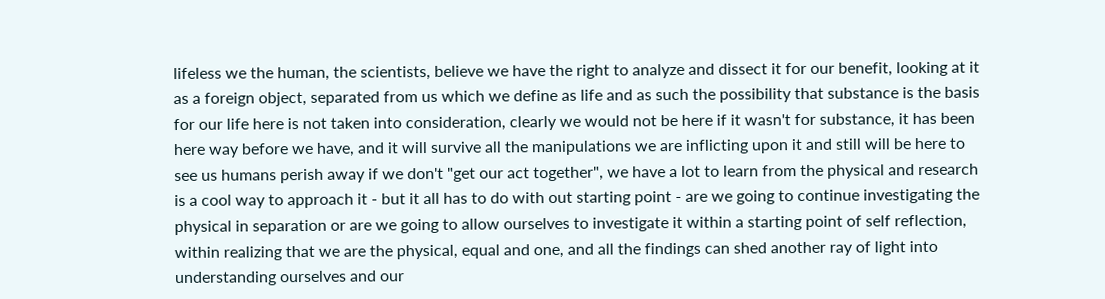lifeless we the human, the scientists, believe we have the right to analyze and dissect it for our benefit, looking at it as a foreign object, separated from us which we define as life and as such the possibility that substance is the basis for our life here is not taken into consideration, clearly we would not be here if it wasn't for substance, it has been here way before we have, and it will survive all the manipulations we are inflicting upon it and still will be here to see us humans perish away if we don't "get our act together", we have a lot to learn from the physical and research is a cool way to approach it - but it all has to do with out starting point - are we going to continue investigating the physical in separation or are we going to allow ourselves to investigate it within a starting point of self reflection, within realizing that we are the physical, equal and one, and all the findings can shed another ray of light into understanding ourselves and our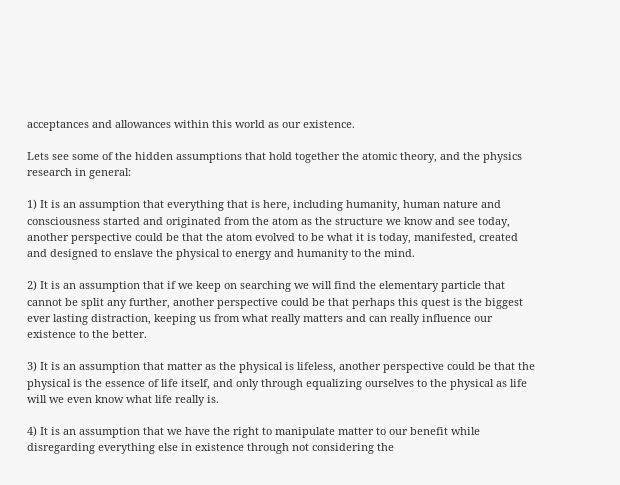acceptances and allowances within this world as our existence.

Lets see some of the hidden assumptions that hold together the atomic theory, and the physics research in general:

1) It is an assumption that everything that is here, including humanity, human nature and consciousness started and originated from the atom as the structure we know and see today, another perspective could be that the atom evolved to be what it is today, manifested, created and designed to enslave the physical to energy and humanity to the mind.

2) It is an assumption that if we keep on searching we will find the elementary particle that cannot be split any further, another perspective could be that perhaps this quest is the biggest ever lasting distraction, keeping us from what really matters and can really influence our existence to the better.

3) It is an assumption that matter as the physical is lifeless, another perspective could be that the physical is the essence of life itself, and only through equalizing ourselves to the physical as life will we even know what life really is.

4) It is an assumption that we have the right to manipulate matter to our benefit while disregarding everything else in existence through not considering the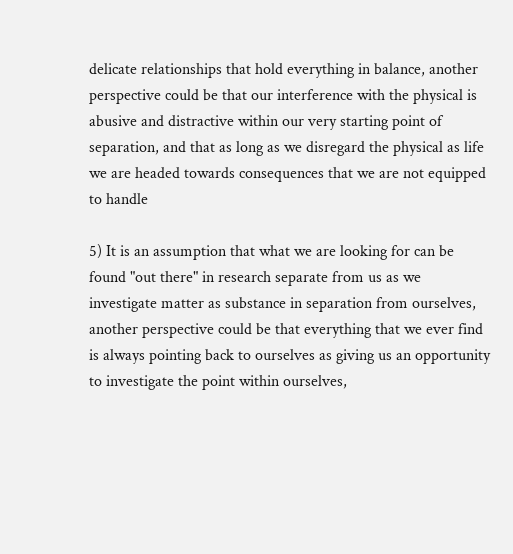delicate relationships that hold everything in balance, another perspective could be that our interference with the physical is abusive and distractive within our very starting point of separation, and that as long as we disregard the physical as life we are headed towards consequences that we are not equipped to handle

5) It is an assumption that what we are looking for can be found "out there" in research separate from us as we investigate matter as substance in separation from ourselves, another perspective could be that everything that we ever find is always pointing back to ourselves as giving us an opportunity to investigate the point within ourselves,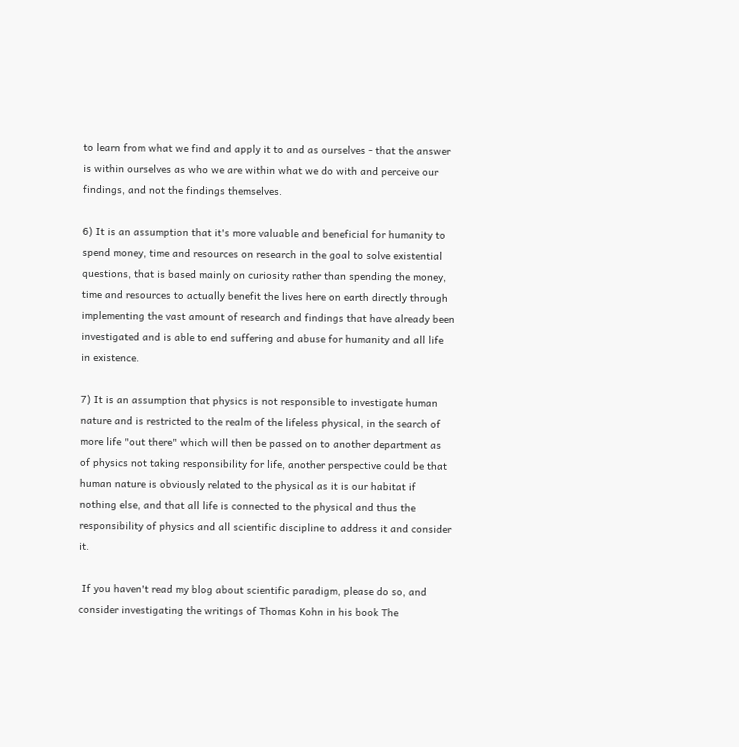to learn from what we find and apply it to and as ourselves - that the answer is within ourselves as who we are within what we do with and perceive our findings, and not the findings themselves.

6) It is an assumption that it's more valuable and beneficial for humanity to spend money, time and resources on research in the goal to solve existential questions, that is based mainly on curiosity rather than spending the money, time and resources to actually benefit the lives here on earth directly through implementing the vast amount of research and findings that have already been investigated and is able to end suffering and abuse for humanity and all life in existence.

7) It is an assumption that physics is not responsible to investigate human nature and is restricted to the realm of the lifeless physical, in the search of more life "out there" which will then be passed on to another department as of physics not taking responsibility for life, another perspective could be that human nature is obviously related to the physical as it is our habitat if nothing else, and that all life is connected to the physical and thus the responsibility of physics and all scientific discipline to address it and consider it.

 If you haven't read my blog about scientific paradigm, please do so, and consider investigating the writings of Thomas Kohn in his book The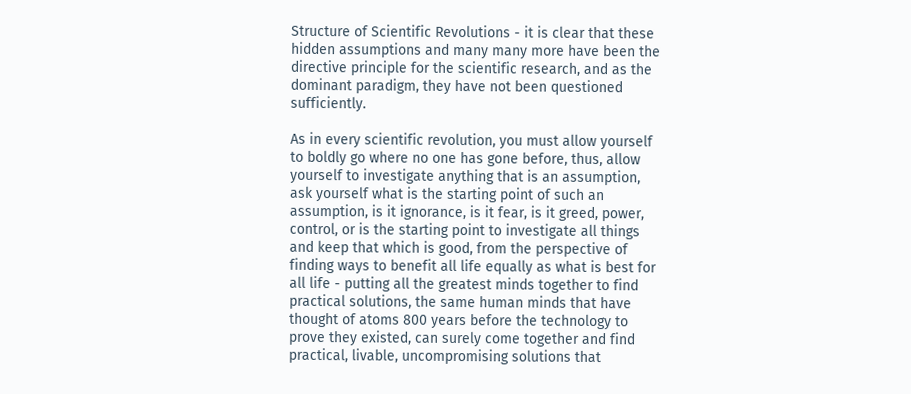Structure of Scientific Revolutions - it is clear that these hidden assumptions and many many more have been the directive principle for the scientific research, and as the dominant paradigm, they have not been questioned sufficiently.

As in every scientific revolution, you must allow yourself to boldly go where no one has gone before, thus, allow yourself to investigate anything that is an assumption, ask yourself what is the starting point of such an assumption, is it ignorance, is it fear, is it greed, power, control, or is the starting point to investigate all things and keep that which is good, from the perspective of finding ways to benefit all life equally as what is best for all life - putting all the greatest minds together to find practical solutions, the same human minds that have thought of atoms 800 years before the technology to prove they existed, can surely come together and find practical, livable, uncompromising solutions that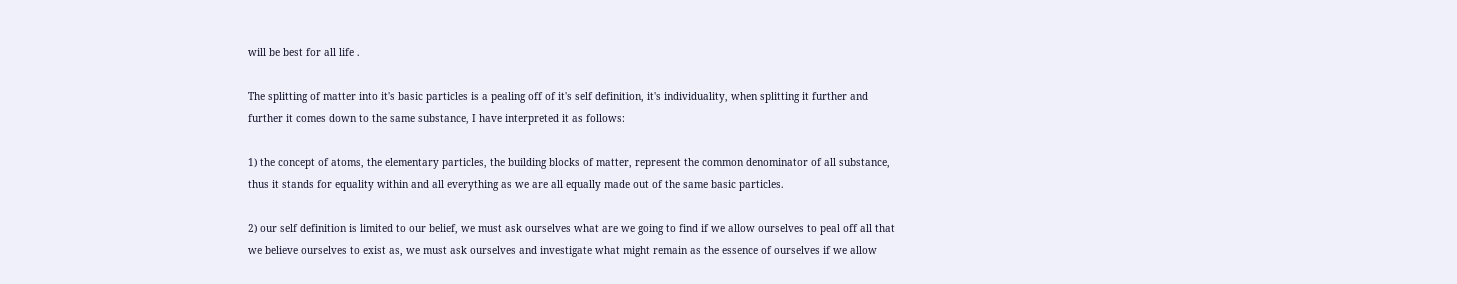will be best for all life .

The splitting of matter into it's basic particles is a pealing off of it's self definition, it's individuality, when splitting it further and further it comes down to the same substance, I have interpreted it as follows:

1) the concept of atoms, the elementary particles, the building blocks of matter, represent the common denominator of all substance, thus it stands for equality within and all everything as we are all equally made out of the same basic particles.

2) our self definition is limited to our belief, we must ask ourselves what are we going to find if we allow ourselves to peal off all that we believe ourselves to exist as, we must ask ourselves and investigate what might remain as the essence of ourselves if we allow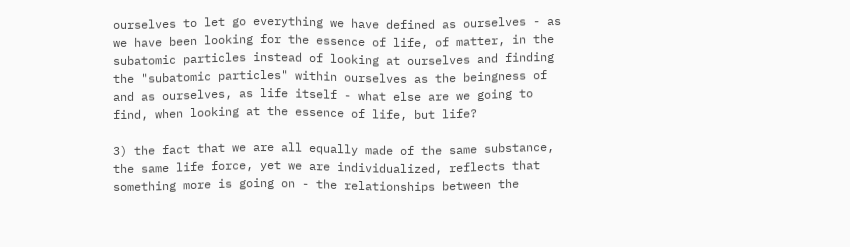ourselves to let go everything we have defined as ourselves - as we have been looking for the essence of life, of matter, in the subatomic particles instead of looking at ourselves and finding the "subatomic particles" within ourselves as the beingness of and as ourselves, as life itself - what else are we going to find, when looking at the essence of life, but life?

3) the fact that we are all equally made of the same substance, the same life force, yet we are individualized, reflects that something more is going on - the relationships between the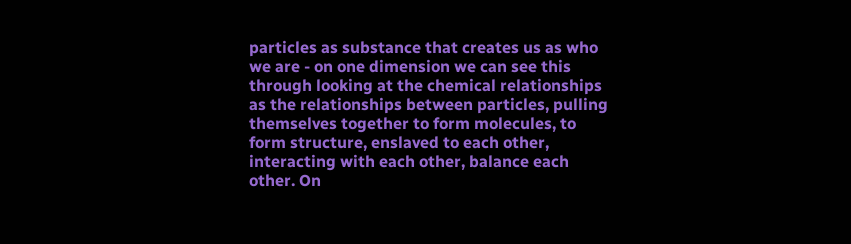particles as substance that creates us as who we are - on one dimension we can see this through looking at the chemical relationships as the relationships between particles, pulling themselves together to form molecules, to form structure, enslaved to each other, interacting with each other, balance each other. On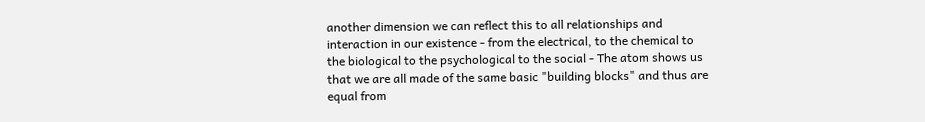another dimension we can reflect this to all relationships and interaction in our existence - from the electrical, to the chemical to the biological to the psychological to the social - The atom shows us that we are all made of the same basic "building blocks" and thus are equal from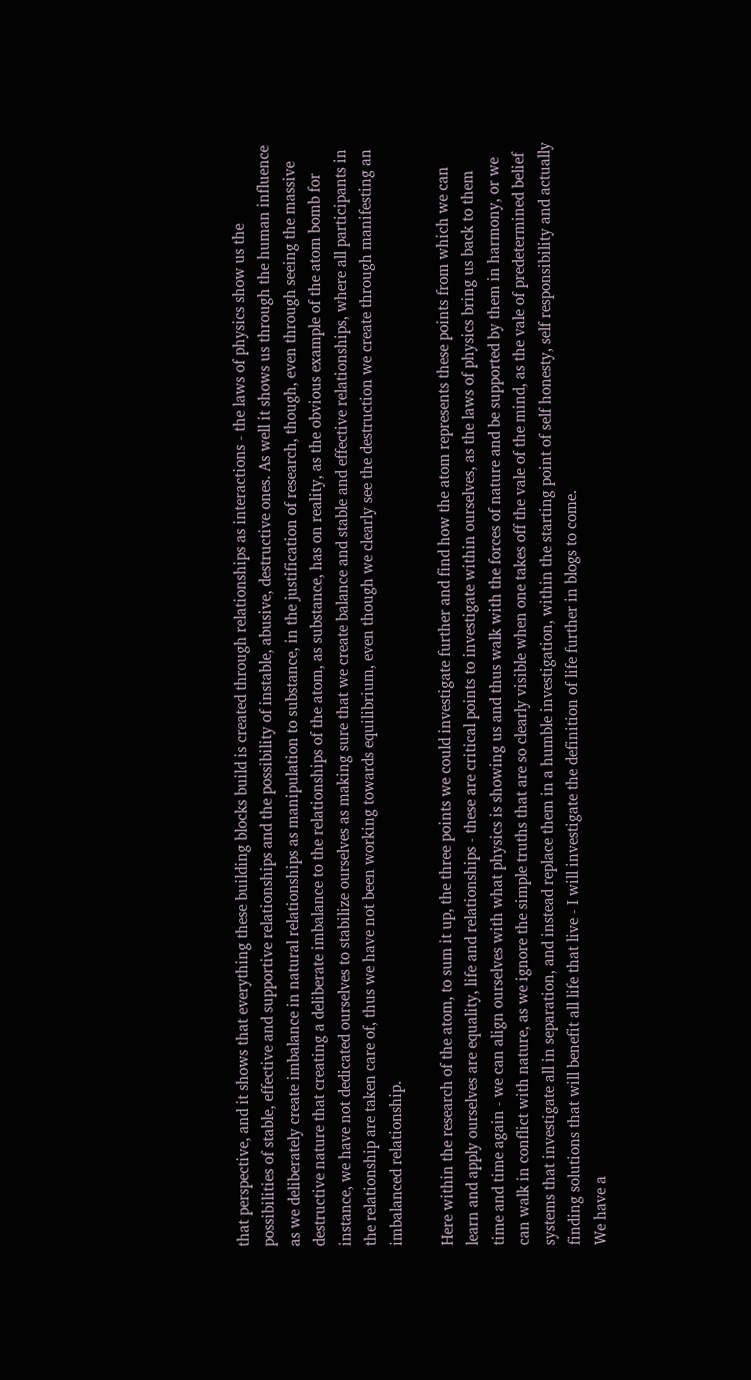that perspective, and it shows that everything these building blocks build is created through relationships as interactions - the laws of physics show us the possibilities of stable, effective and supportive relationships and the possibility of instable, abusive, destructive ones. As well it shows us through the human influence as we deliberately create imbalance in natural relationships as manipulation to substance, in the justification of research, though, even through seeing the massive destructive nature that creating a deliberate imbalance to the relationships of the atom, as substance, has on reality, as the obvious example of the atom bomb for instance, we have not dedicated ourselves to stabilize ourselves as making sure that we create balance and stable and effective relationships, where all participants in the relationship are taken care of, thus we have not been working towards equilibrium, even though we clearly see the destruction we create through manifesting an imbalanced relationship.

Here within the research of the atom, to sum it up, the three points we could investigate further and find how the atom represents these points from which we can learn and apply ourselves are equality, life and relationships - these are critical points to investigate within ourselves, as the laws of physics bring us back to them time and time again - we can align ourselves with what physics is showing us and thus walk with the forces of nature and be supported by them in harmony, or we can walk in conflict with nature, as we ignore the simple truths that are so clearly visible when one takes off the vale of the mind, as the vale of predetermined belief systems that investigate all in separation, and instead replace them in a humble investigation, within the starting point of self honesty, self responsibility and actually finding solutions that will benefit all life that live - I will investigate the definition of life further in blogs to come.
We have a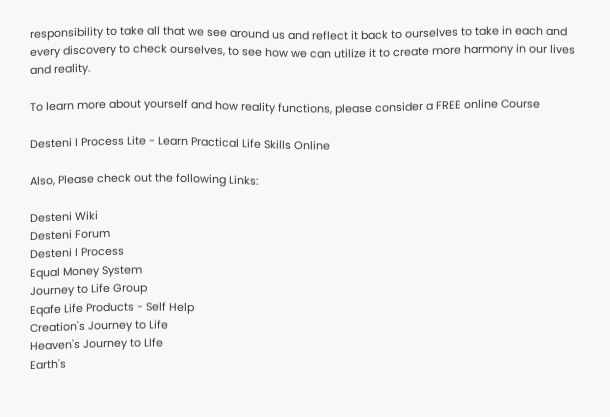responsibility to take all that we see around us and reflect it back to ourselves to take in each and every discovery to check ourselves, to see how we can utilize it to create more harmony in our lives and reality.

To learn more about yourself and how reality functions, please consider a FREE online Course

Desteni I Process Lite - Learn Practical Life Skills Online

Also, Please check out the following Links:

Desteni Wiki
Desteni Forum
Desteni I Process
Equal Money System
Journey to Life Group
Eqafe Life Products - Self Help
Creation's Journey to Life
Heaven's Journey to LIfe
Earth's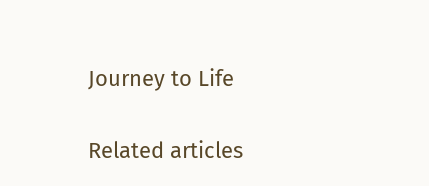Journey to Life

Related articles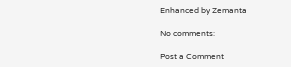Enhanced by Zemanta

No comments:

Post a Comment